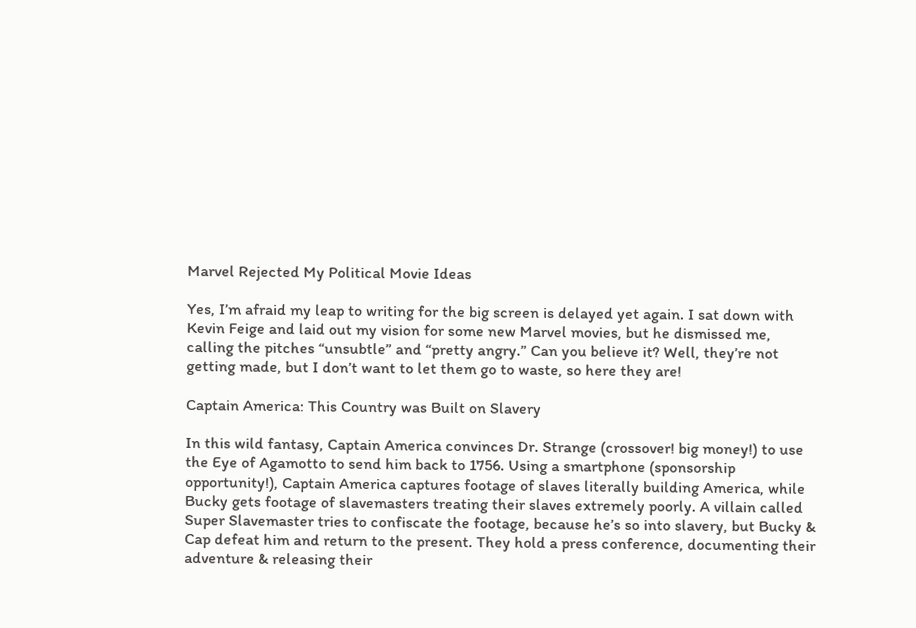Marvel Rejected My Political Movie Ideas

Yes, I’m afraid my leap to writing for the big screen is delayed yet again. I sat down with Kevin Feige and laid out my vision for some new Marvel movies, but he dismissed me, calling the pitches “unsubtle” and “pretty angry.” Can you believe it? Well, they’re not getting made, but I don’t want to let them go to waste, so here they are!

Captain America: This Country was Built on Slavery

In this wild fantasy, Captain America convinces Dr. Strange (crossover! big money!) to use the Eye of Agamotto to send him back to 1756. Using a smartphone (sponsorship opportunity!), Captain America captures footage of slaves literally building America, while Bucky gets footage of slavemasters treating their slaves extremely poorly. A villain called Super Slavemaster tries to confiscate the footage, because he’s so into slavery, but Bucky & Cap defeat him and return to the present. They hold a press conference, documenting their adventure & releasing their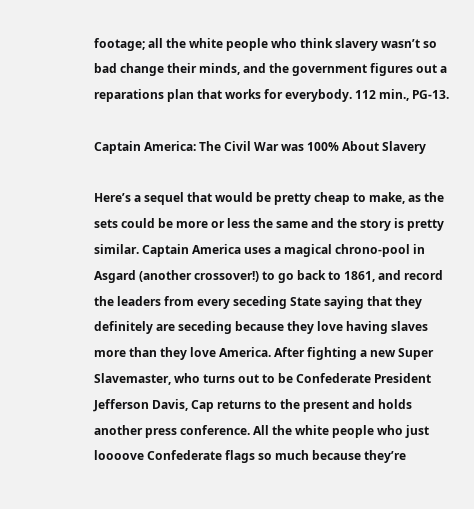footage; all the white people who think slavery wasn’t so bad change their minds, and the government figures out a reparations plan that works for everybody. 112 min., PG-13.

Captain America: The Civil War was 100% About Slavery

Here’s a sequel that would be pretty cheap to make, as the sets could be more or less the same and the story is pretty similar. Captain America uses a magical chrono-pool in Asgard (another crossover!) to go back to 1861, and record the leaders from every seceding State saying that they definitely are seceding because they love having slaves more than they love America. After fighting a new Super Slavemaster, who turns out to be Confederate President Jefferson Davis, Cap returns to the present and holds another press conference. All the white people who just loooove Confederate flags so much because they’re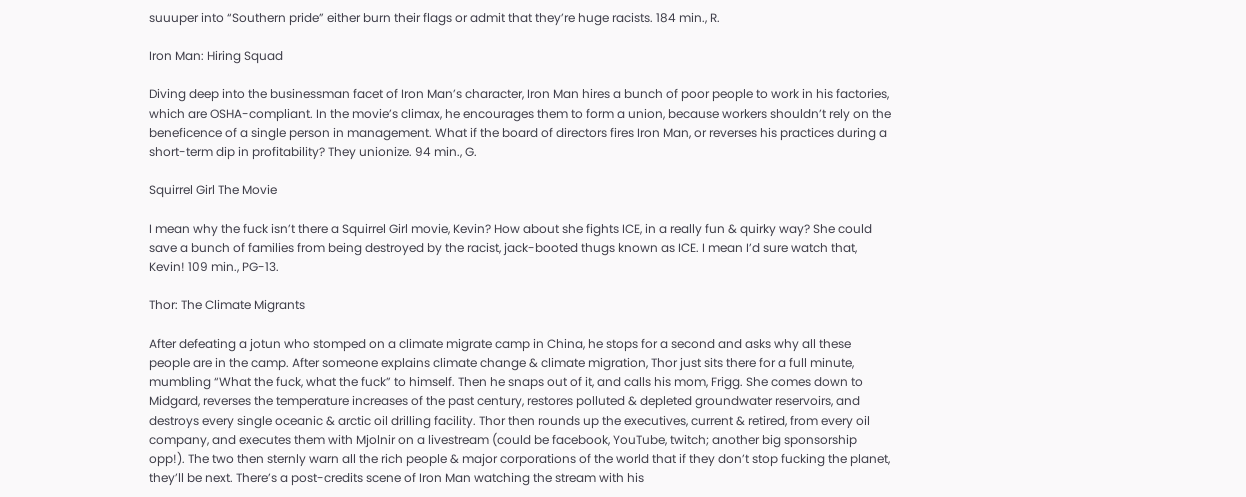suuuper into “Southern pride” either burn their flags or admit that they’re huge racists. 184 min., R.

Iron Man: Hiring Squad

Diving deep into the businessman facet of Iron Man’s character, Iron Man hires a bunch of poor people to work in his factories, which are OSHA-compliant. In the movie’s climax, he encourages them to form a union, because workers shouldn’t rely on the beneficence of a single person in management. What if the board of directors fires Iron Man, or reverses his practices during a short-term dip in profitability? They unionize. 94 min., G.

Squirrel Girl The Movie

I mean why the fuck isn’t there a Squirrel Girl movie, Kevin? How about she fights ICE, in a really fun & quirky way? She could save a bunch of families from being destroyed by the racist, jack-booted thugs known as ICE. I mean I’d sure watch that, Kevin! 109 min., PG-13.

Thor: The Climate Migrants

After defeating a jotun who stomped on a climate migrate camp in China, he stops for a second and asks why all these people are in the camp. After someone explains climate change & climate migration, Thor just sits there for a full minute, mumbling “What the fuck, what the fuck” to himself. Then he snaps out of it, and calls his mom, Frigg. She comes down to Midgard, reverses the temperature increases of the past century, restores polluted & depleted groundwater reservoirs, and destroys every single oceanic & arctic oil drilling facility. Thor then rounds up the executives, current & retired, from every oil company, and executes them with Mjolnir on a livestream (could be facebook, YouTube, twitch; another big sponsorship opp!). The two then sternly warn all the rich people & major corporations of the world that if they don’t stop fucking the planet, they’ll be next. There’s a post-credits scene of Iron Man watching the stream with his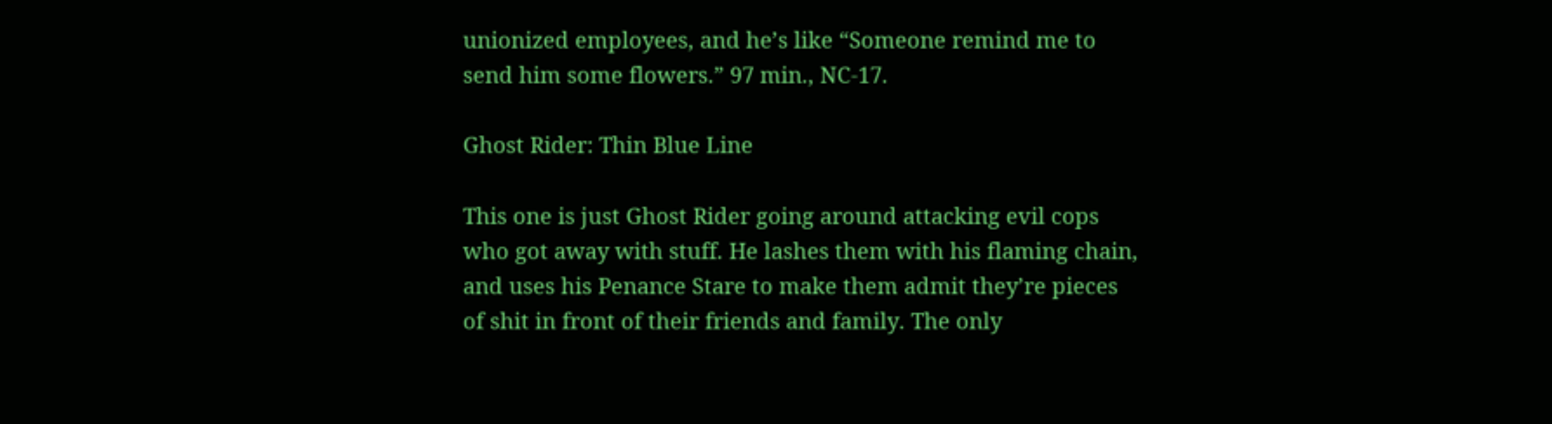unionized employees, and he’s like “Someone remind me to send him some flowers.” 97 min., NC-17.

Ghost Rider: Thin Blue Line

This one is just Ghost Rider going around attacking evil cops who got away with stuff. He lashes them with his flaming chain, and uses his Penance Stare to make them admit they’re pieces of shit in front of their friends and family. The only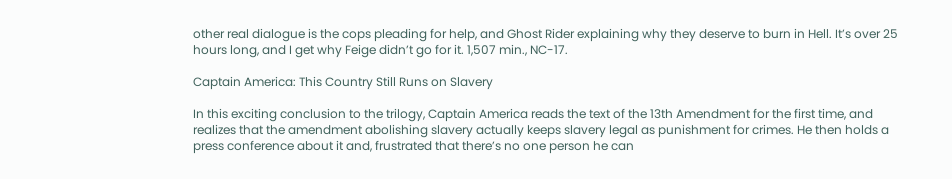other real dialogue is the cops pleading for help, and Ghost Rider explaining why they deserve to burn in Hell. It’s over 25 hours long, and I get why Feige didn’t go for it. 1,507 min., NC-17.

Captain America: This Country Still Runs on Slavery

In this exciting conclusion to the trilogy, Captain America reads the text of the 13th Amendment for the first time, and realizes that the amendment abolishing slavery actually keeps slavery legal as punishment for crimes. He then holds a press conference about it and, frustrated that there’s no one person he can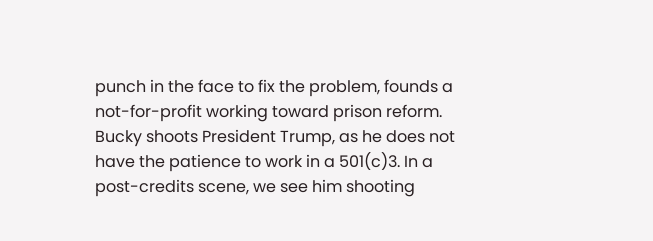punch in the face to fix the problem, founds a not-for-profit working toward prison reform. Bucky shoots President Trump, as he does not have the patience to work in a 501(c)3. In a post-credits scene, we see him shooting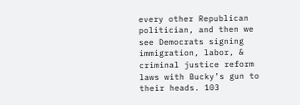every other Republican politician, and then we see Democrats signing immigration, labor, & criminal justice reform laws with Bucky’s gun to their heads. 103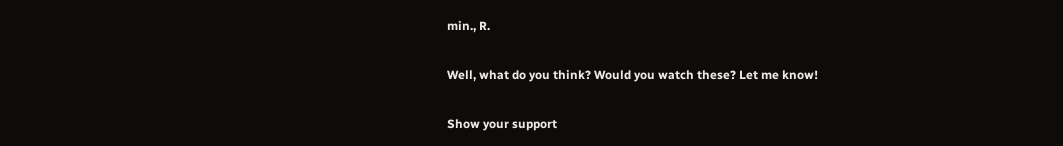min., R.

Well, what do you think? Would you watch these? Let me know!

Show your support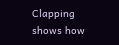Clapping shows how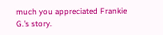much you appreciated Frankie G.’s story.